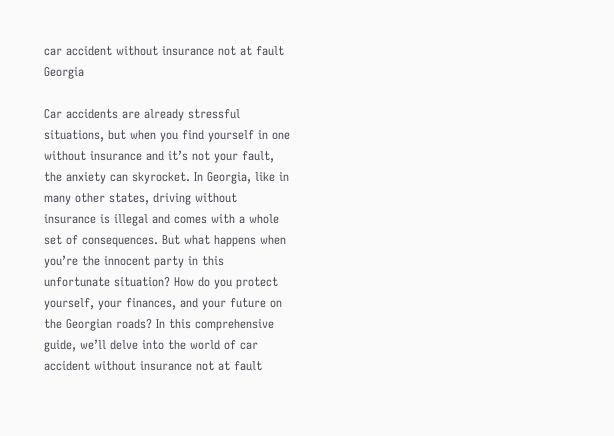car accident without insurance not at fault Georgia

Car accidents are already stressful situations, but when you find yourself in one without insurance and it’s not your fault, the anxiety can skyrocket. In Georgia, like in many other states, driving without insurance is illegal and comes with a whole set of consequences. But what happens when you’re the innocent party in this unfortunate situation? How do you protect yourself, your finances, and your future on the Georgian roads? In this comprehensive guide, we’ll delve into the world of car accident without insurance not at fault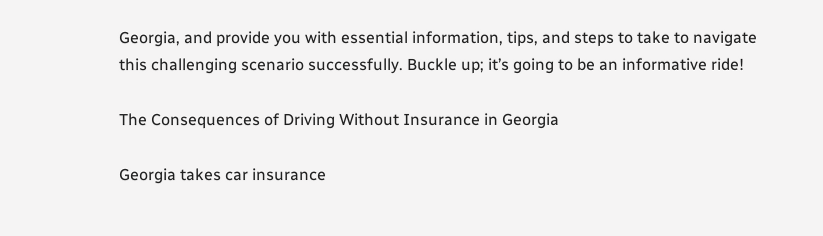Georgia, and provide you with essential information, tips, and steps to take to navigate this challenging scenario successfully. Buckle up; it’s going to be an informative ride!

The Consequences of Driving Without Insurance in Georgia

Georgia takes car insurance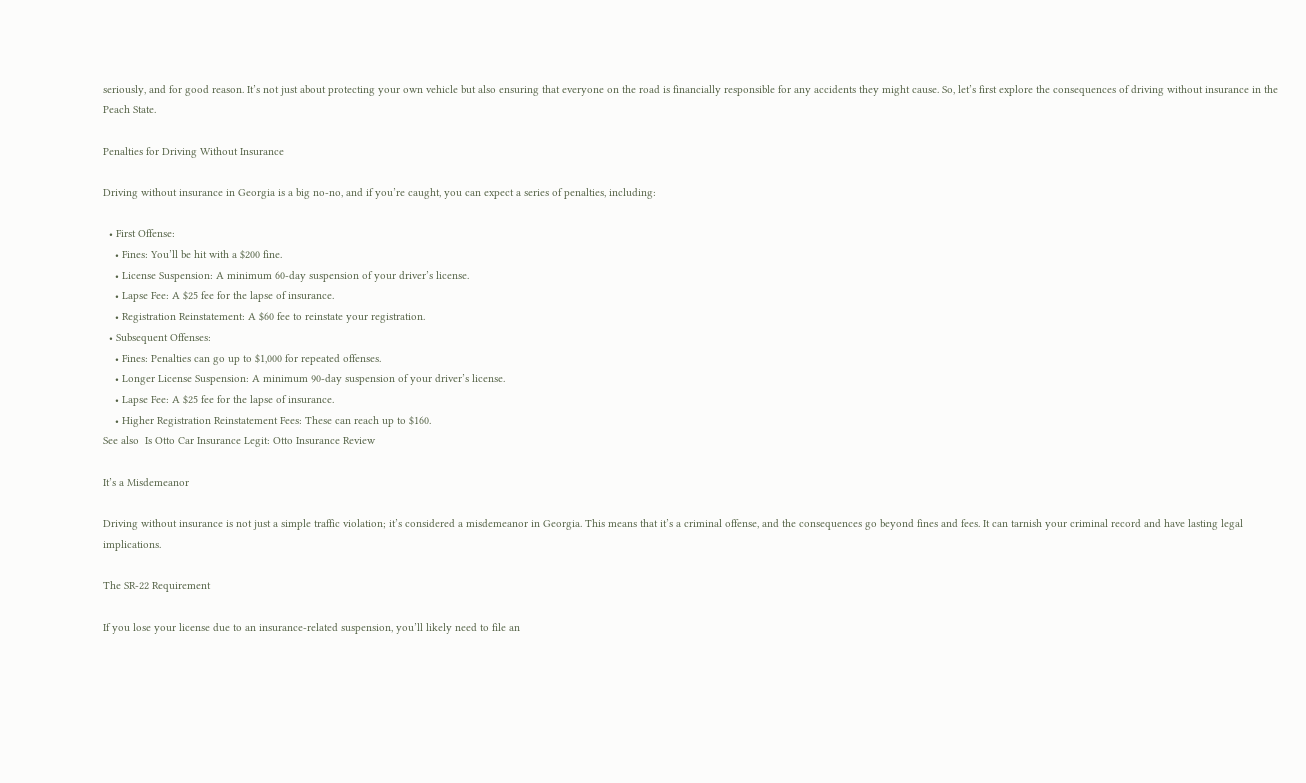seriously, and for good reason. It’s not just about protecting your own vehicle but also ensuring that everyone on the road is financially responsible for any accidents they might cause. So, let’s first explore the consequences of driving without insurance in the Peach State.

Penalties for Driving Without Insurance

Driving without insurance in Georgia is a big no-no, and if you’re caught, you can expect a series of penalties, including:

  • First Offense:
    • Fines: You’ll be hit with a $200 fine.
    • License Suspension: A minimum 60-day suspension of your driver’s license.
    • Lapse Fee: A $25 fee for the lapse of insurance.
    • Registration Reinstatement: A $60 fee to reinstate your registration.
  • Subsequent Offenses:
    • Fines: Penalties can go up to $1,000 for repeated offenses.
    • Longer License Suspension: A minimum 90-day suspension of your driver’s license.
    • Lapse Fee: A $25 fee for the lapse of insurance.
    • Higher Registration Reinstatement Fees: These can reach up to $160.
See also  Is Otto Car Insurance Legit: Otto Insurance Review

It’s a Misdemeanor

Driving without insurance is not just a simple traffic violation; it’s considered a misdemeanor in Georgia. This means that it’s a criminal offense, and the consequences go beyond fines and fees. It can tarnish your criminal record and have lasting legal implications.

The SR-22 Requirement

If you lose your license due to an insurance-related suspension, you’ll likely need to file an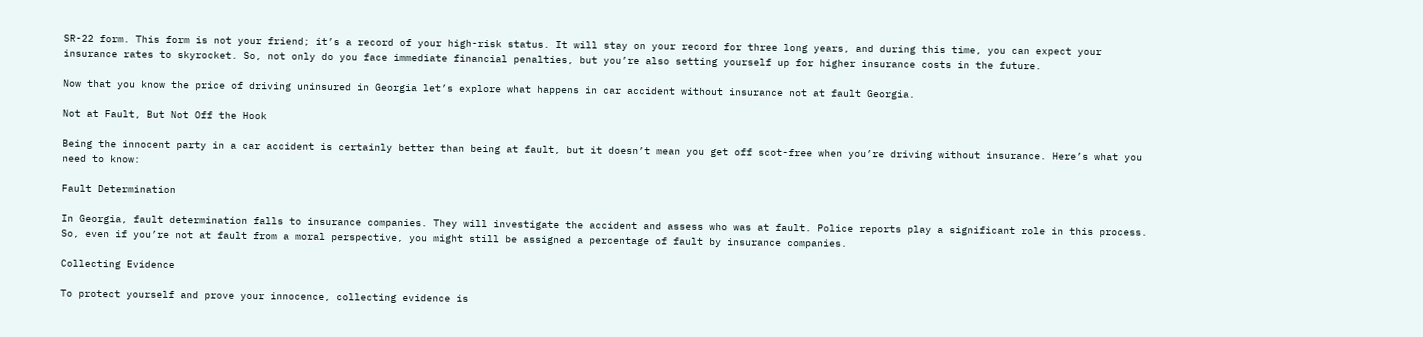SR-22 form. This form is not your friend; it’s a record of your high-risk status. It will stay on your record for three long years, and during this time, you can expect your insurance rates to skyrocket. So, not only do you face immediate financial penalties, but you’re also setting yourself up for higher insurance costs in the future.

Now that you know the price of driving uninsured in Georgia let’s explore what happens in car accident without insurance not at fault Georgia.

Not at Fault, But Not Off the Hook

Being the innocent party in a car accident is certainly better than being at fault, but it doesn’t mean you get off scot-free when you’re driving without insurance. Here’s what you need to know:

Fault Determination

In Georgia, fault determination falls to insurance companies. They will investigate the accident and assess who was at fault. Police reports play a significant role in this process. So, even if you’re not at fault from a moral perspective, you might still be assigned a percentage of fault by insurance companies.

Collecting Evidence

To protect yourself and prove your innocence, collecting evidence is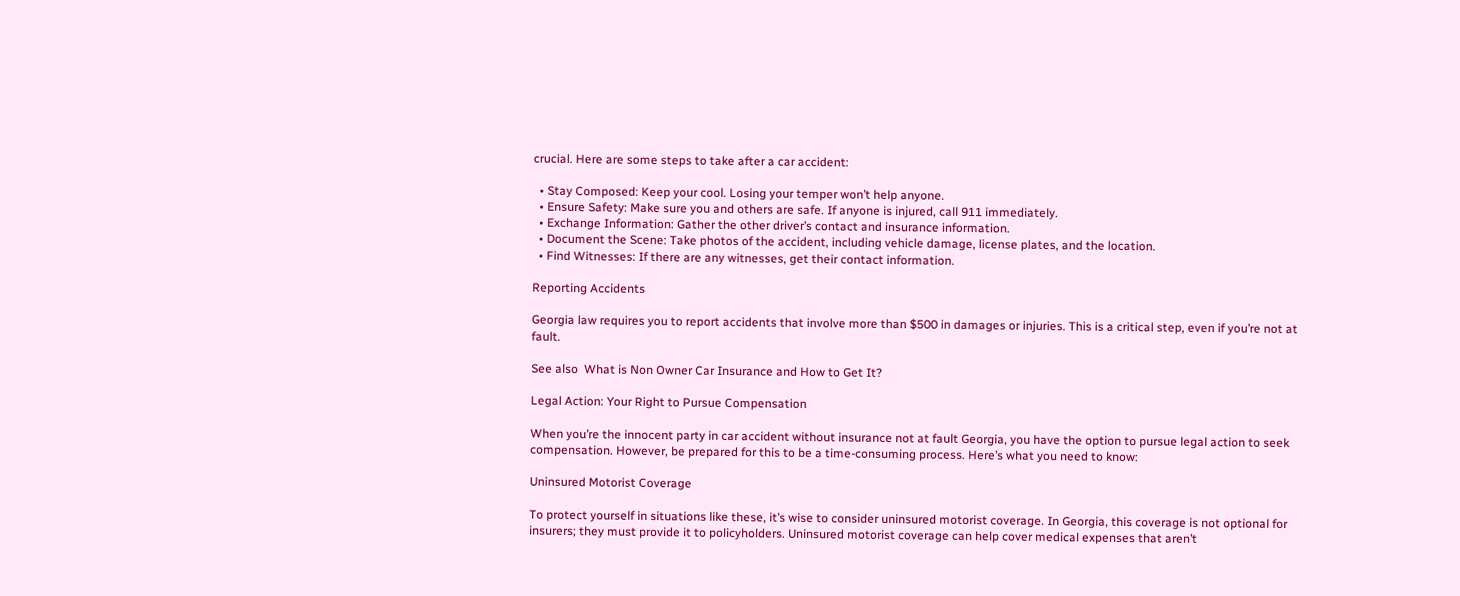crucial. Here are some steps to take after a car accident:

  • Stay Composed: Keep your cool. Losing your temper won’t help anyone.
  • Ensure Safety: Make sure you and others are safe. If anyone is injured, call 911 immediately.
  • Exchange Information: Gather the other driver’s contact and insurance information.
  • Document the Scene: Take photos of the accident, including vehicle damage, license plates, and the location.
  • Find Witnesses: If there are any witnesses, get their contact information.

Reporting Accidents

Georgia law requires you to report accidents that involve more than $500 in damages or injuries. This is a critical step, even if you’re not at fault.

See also  What is Non Owner Car Insurance and How to Get It?

Legal Action: Your Right to Pursue Compensation

When you’re the innocent party in car accident without insurance not at fault Georgia, you have the option to pursue legal action to seek compensation. However, be prepared for this to be a time-consuming process. Here’s what you need to know:

Uninsured Motorist Coverage

To protect yourself in situations like these, it’s wise to consider uninsured motorist coverage. In Georgia, this coverage is not optional for insurers; they must provide it to policyholders. Uninsured motorist coverage can help cover medical expenses that aren’t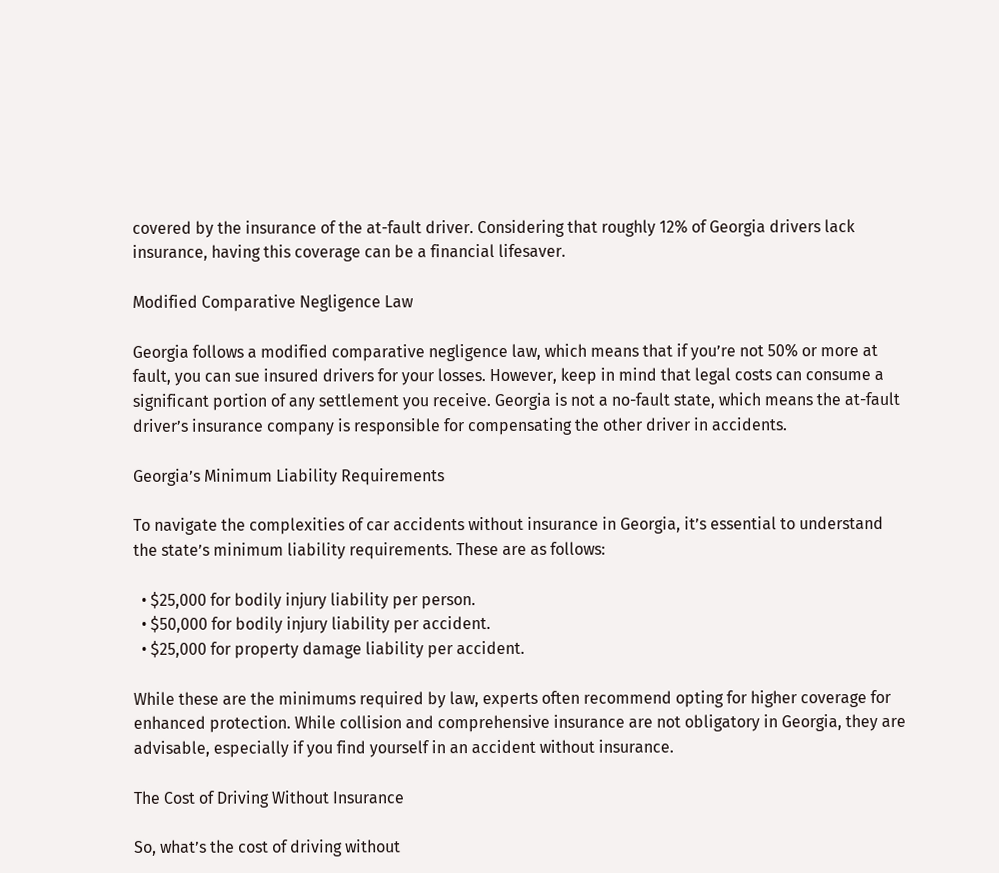covered by the insurance of the at-fault driver. Considering that roughly 12% of Georgia drivers lack insurance, having this coverage can be a financial lifesaver.

Modified Comparative Negligence Law

Georgia follows a modified comparative negligence law, which means that if you’re not 50% or more at fault, you can sue insured drivers for your losses. However, keep in mind that legal costs can consume a significant portion of any settlement you receive. Georgia is not a no-fault state, which means the at-fault driver’s insurance company is responsible for compensating the other driver in accidents.

Georgia’s Minimum Liability Requirements

To navigate the complexities of car accidents without insurance in Georgia, it’s essential to understand the state’s minimum liability requirements. These are as follows:

  • $25,000 for bodily injury liability per person.
  • $50,000 for bodily injury liability per accident.
  • $25,000 for property damage liability per accident.

While these are the minimums required by law, experts often recommend opting for higher coverage for enhanced protection. While collision and comprehensive insurance are not obligatory in Georgia, they are advisable, especially if you find yourself in an accident without insurance.

The Cost of Driving Without Insurance

So, what’s the cost of driving without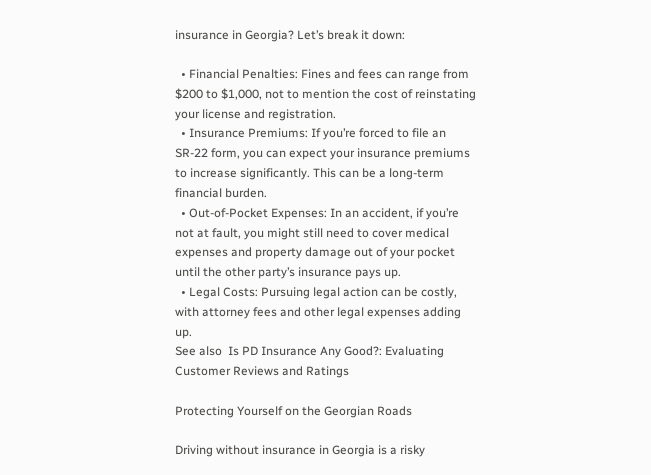insurance in Georgia? Let’s break it down:

  • Financial Penalties: Fines and fees can range from $200 to $1,000, not to mention the cost of reinstating your license and registration.
  • Insurance Premiums: If you’re forced to file an SR-22 form, you can expect your insurance premiums to increase significantly. This can be a long-term financial burden.
  • Out-of-Pocket Expenses: In an accident, if you’re not at fault, you might still need to cover medical expenses and property damage out of your pocket until the other party’s insurance pays up.
  • Legal Costs: Pursuing legal action can be costly, with attorney fees and other legal expenses adding up.
See also  Is PD Insurance Any Good?: Evaluating Customer Reviews and Ratings

Protecting Yourself on the Georgian Roads

Driving without insurance in Georgia is a risky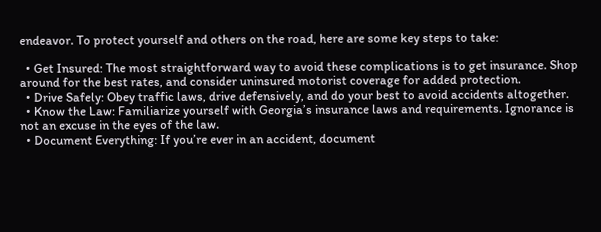endeavor. To protect yourself and others on the road, here are some key steps to take:

  • Get Insured: The most straightforward way to avoid these complications is to get insurance. Shop around for the best rates, and consider uninsured motorist coverage for added protection.
  • Drive Safely: Obey traffic laws, drive defensively, and do your best to avoid accidents altogether.
  • Know the Law: Familiarize yourself with Georgia’s insurance laws and requirements. Ignorance is not an excuse in the eyes of the law.
  • Document Everything: If you’re ever in an accident, document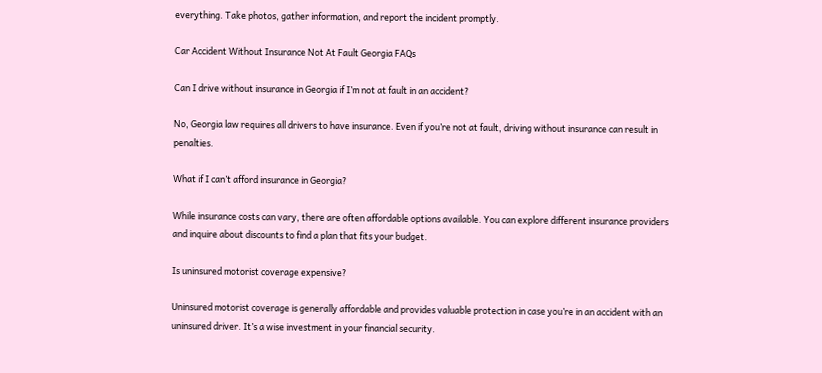everything. Take photos, gather information, and report the incident promptly.

Car Accident Without Insurance Not At Fault Georgia FAQs

Can I drive without insurance in Georgia if I’m not at fault in an accident?

No, Georgia law requires all drivers to have insurance. Even if you’re not at fault, driving without insurance can result in penalties.

What if I can’t afford insurance in Georgia?

While insurance costs can vary, there are often affordable options available. You can explore different insurance providers and inquire about discounts to find a plan that fits your budget.

Is uninsured motorist coverage expensive?

Uninsured motorist coverage is generally affordable and provides valuable protection in case you’re in an accident with an uninsured driver. It’s a wise investment in your financial security.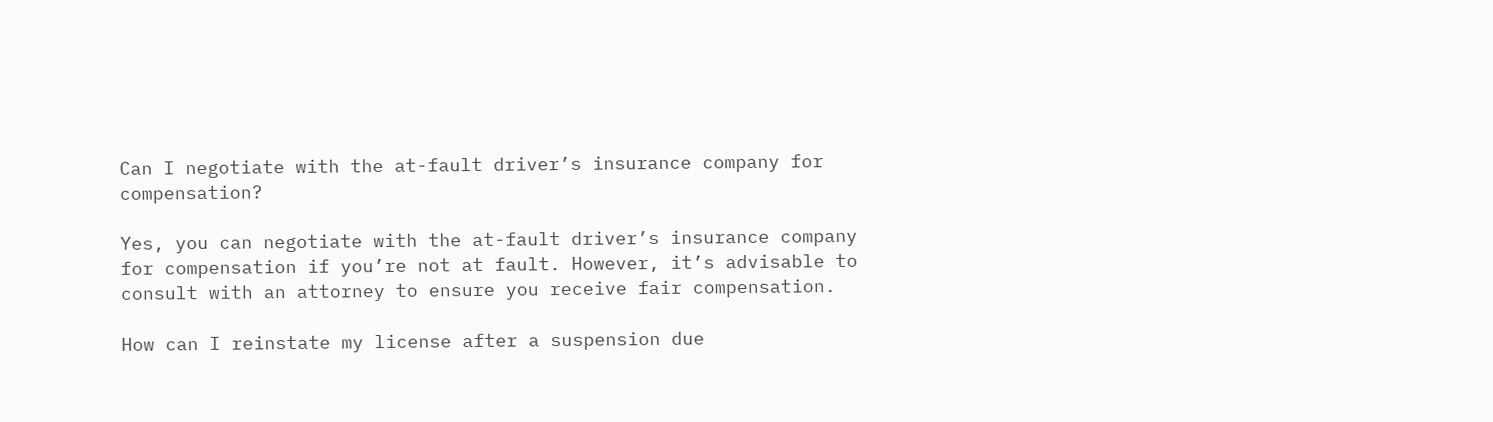Can I negotiate with the at-fault driver’s insurance company for compensation?

Yes, you can negotiate with the at-fault driver’s insurance company for compensation if you’re not at fault. However, it’s advisable to consult with an attorney to ensure you receive fair compensation.

How can I reinstate my license after a suspension due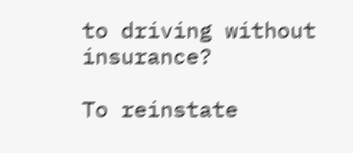to driving without insurance?

To reinstate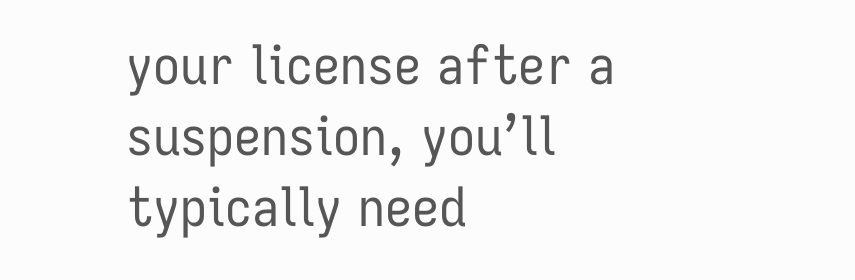your license after a suspension, you’ll typically need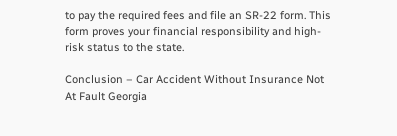to pay the required fees and file an SR-22 form. This form proves your financial responsibility and high-risk status to the state.

Conclusion – Car Accident Without Insurance Not At Fault Georgia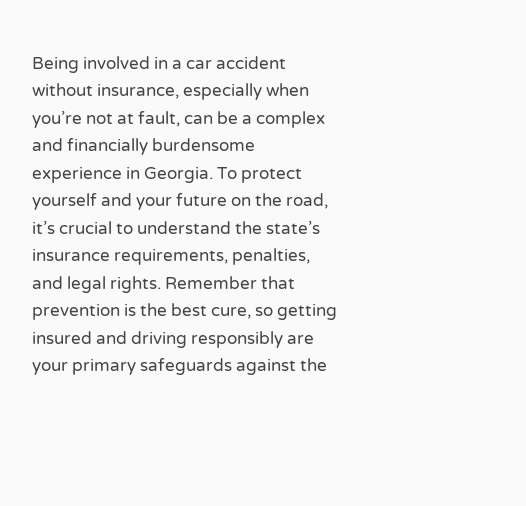Being involved in a car accident without insurance, especially when you’re not at fault, can be a complex and financially burdensome experience in Georgia. To protect yourself and your future on the road, it’s crucial to understand the state’s insurance requirements, penalties, and legal rights. Remember that prevention is the best cure, so getting insured and driving responsibly are your primary safeguards against the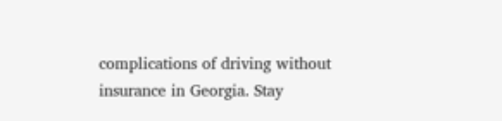complications of driving without insurance in Georgia. Stay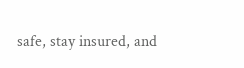safe, stay insured, and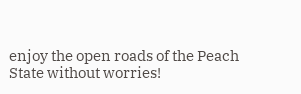enjoy the open roads of the Peach State without worries!